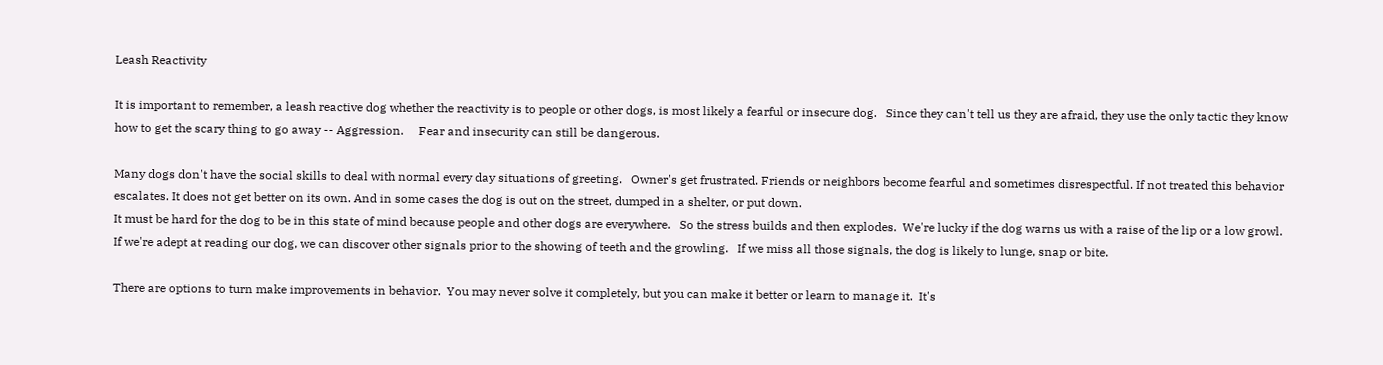Leash Reactivity

It is important to remember, a leash reactive dog whether the reactivity is to people or other dogs, is most likely a fearful or insecure dog.   Since they can't tell us they are afraid, they use the only tactic they know how to get the scary thing to go away -- Aggression.     Fear and insecurity can still be dangerous.

Many dogs don't have the social skills to deal with normal every day situations of greeting.   Owner's get frustrated. Friends or neighbors become fearful and sometimes disrespectful. If not treated this behavior escalates. It does not get better on its own. And in some cases the dog is out on the street, dumped in a shelter, or put down.
It must be hard for the dog to be in this state of mind because people and other dogs are everywhere.   So the stress builds and then explodes.  We're lucky if the dog warns us with a raise of the lip or a low growl.   If we're adept at reading our dog, we can discover other signals prior to the showing of teeth and the growling.   If we miss all those signals, the dog is likely to lunge, snap or bite.

There are options to turn make improvements in behavior.  You may never solve it completely, but you can make it better or learn to manage it.  It's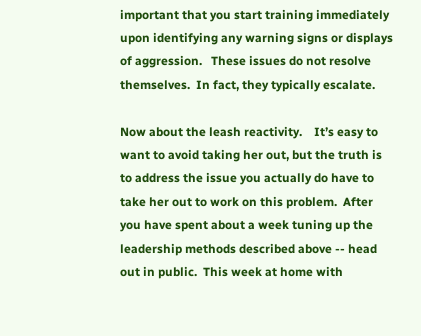important that you start training immediately upon identifying any warning signs or displays of aggression.   These issues do not resolve themselves.  In fact, they typically escalate.

Now about the leash reactivity.    It’s easy to want to avoid taking her out, but the truth is to address the issue you actually do have to take her out to work on this problem.  After you have spent about a week tuning up the leadership methods described above -- head out in public.  This week at home with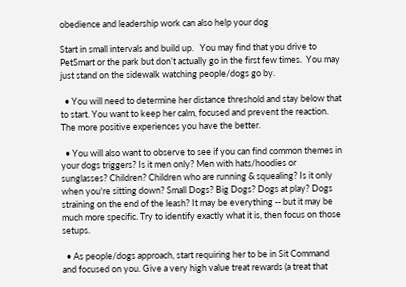obedience and leadership work can also help your dog

Start in small intervals and build up.   You may find that you drive to PetSmart or the park but don’t actually go in the first few times.  You may just stand on the sidewalk watching people/dogs go by.

  • You will need to determine her distance threshold and stay below that to start. You want to keep her calm, focused and prevent the reaction. The more positive experiences you have the better.

  • You will also want to observe to see if you can find common themes in your dogs triggers? Is it men only? Men with hats/hoodies or sunglasses? Children? Children who are running & squealing? Is it only when you're sitting down? Small Dogs? Big Dogs? Dogs at play? Dogs straining on the end of the leash? It may be everything -- but it may be much more specific. Try to identify exactly what it is, then focus on those setups.

  • As people/dogs approach, start requiring her to be in Sit Command and focused on you. Give a very high value treat rewards (a treat that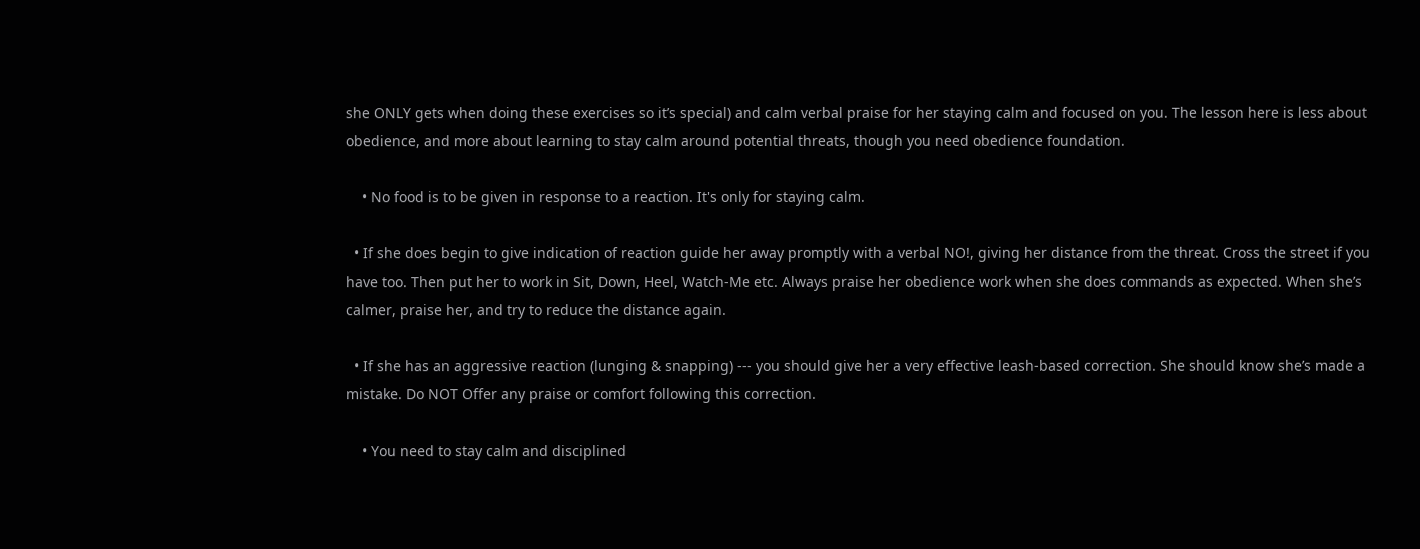she ONLY gets when doing these exercises so it’s special) and calm verbal praise for her staying calm and focused on you. The lesson here is less about obedience, and more about learning to stay calm around potential threats, though you need obedience foundation.

    • No food is to be given in response to a reaction. It's only for staying calm.

  • If she does begin to give indication of reaction guide her away promptly with a verbal NO!, giving her distance from the threat. Cross the street if you have too. Then put her to work in Sit, Down, Heel, Watch-Me etc. Always praise her obedience work when she does commands as expected. When she’s calmer, praise her, and try to reduce the distance again.

  • If she has an aggressive reaction (lunging & snapping) --- you should give her a very effective leash-based correction. She should know she’s made a mistake. Do NOT Offer any praise or comfort following this correction.

    • You need to stay calm and disciplined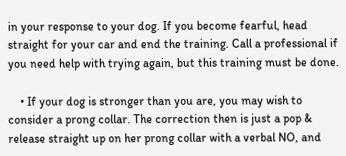in your response to your dog. If you become fearful, head straight for your car and end the training. Call a professional if you need help with trying again, but this training must be done.

    • If your dog is stronger than you are, you may wish to consider a prong collar. The correction then is just a pop & release straight up on her prong collar with a verbal NO, and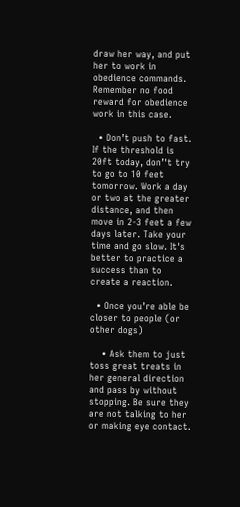draw her way, and put her to work in obedience commands. Remember no food reward for obedience work in this case.

  • Don’t push to fast. If the threshold is 20ft today, don’'t try to go to 10 feet tomorrow. Work a day or two at the greater distance, and then move in 2-3 feet a few days later. Take your time and go slow. It's better to practice a success than to create a reaction.

  • Once you’re able be closer to people (or other dogs)

    • Ask them to just toss great treats in her general direction and pass by without stopping. Be sure they are not talking to her or making eye contact.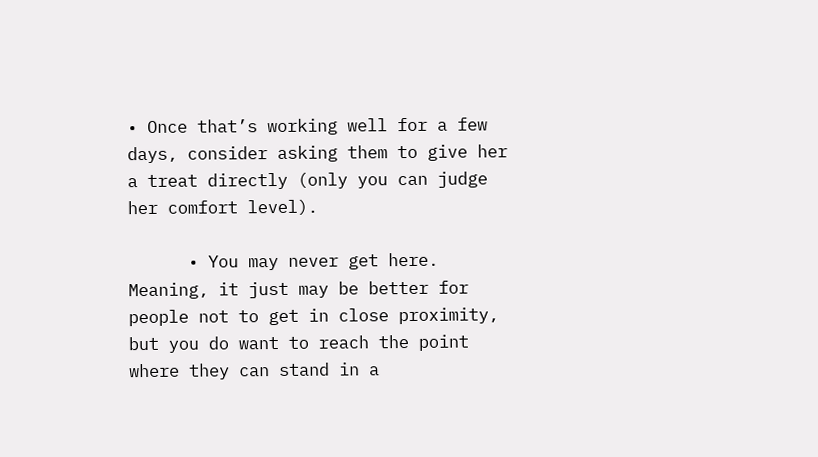• Once that’s working well for a few days, consider asking them to give her a treat directly (only you can judge her comfort level).

      • You may never get here. Meaning, it just may be better for people not to get in close proximity, but you do want to reach the point where they can stand in a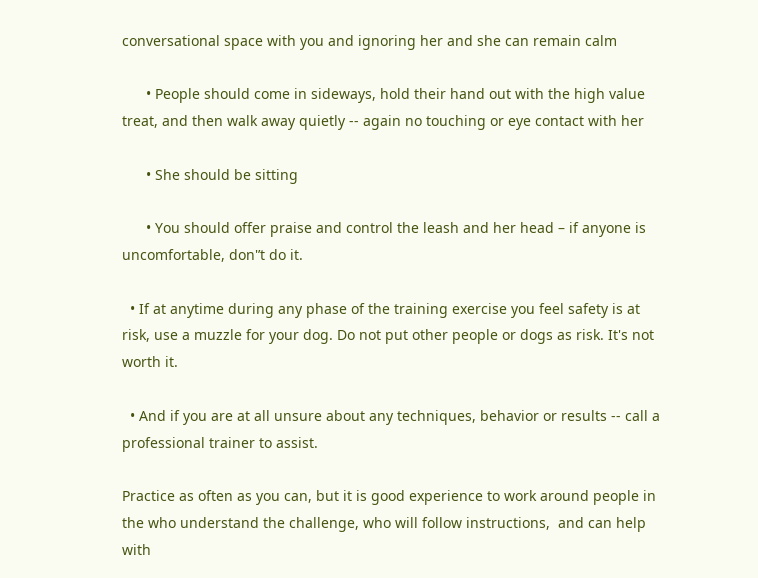conversational space with you and ignoring her and she can remain calm

      • People should come in sideways, hold their hand out with the high value treat, and then walk away quietly -- again no touching or eye contact with her

      • She should be sitting

      • You should offer praise and control the leash and her head – if anyone is uncomfortable, don'’t do it.

  • If at anytime during any phase of the training exercise you feel safety is at risk, use a muzzle for your dog. Do not put other people or dogs as risk. It's not worth it.

  • And if you are at all unsure about any techniques, behavior or results -- call a professional trainer to assist.

Practice as often as you can, but it is good experience to work around people in the who understand the challenge, who will follow instructions,  and can help with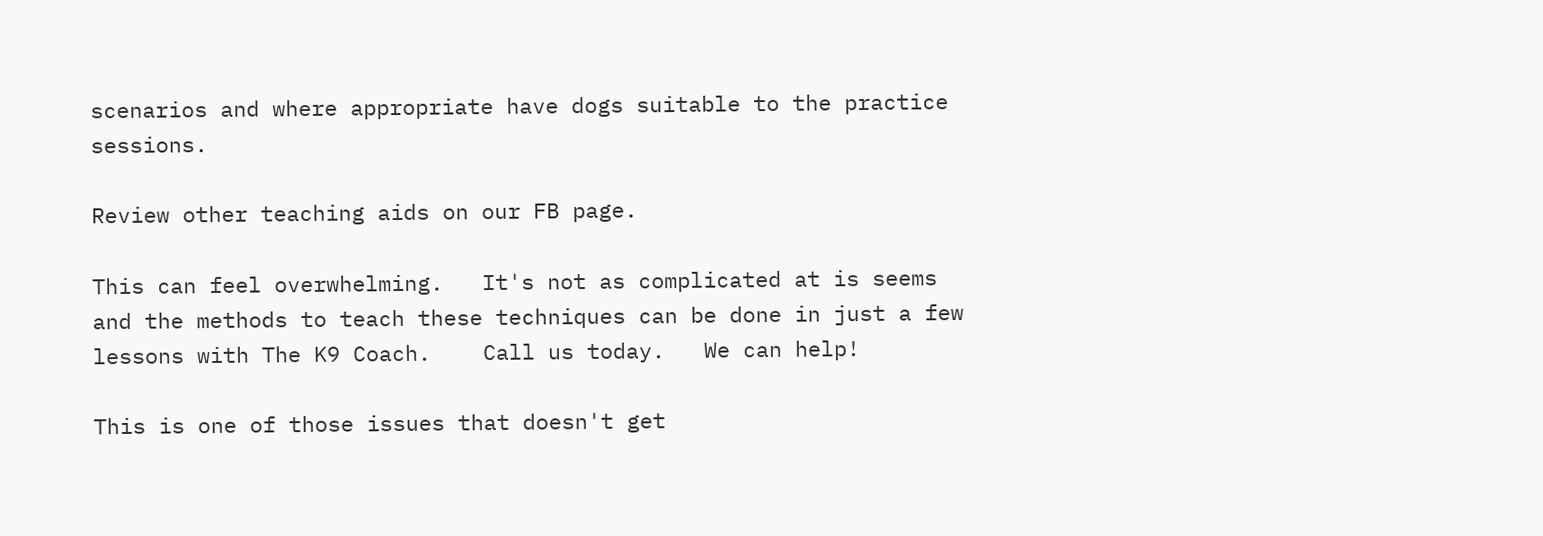scenarios and where appropriate have dogs suitable to the practice sessions.

Review other teaching aids on our FB page.

This can feel overwhelming.   It's not as complicated at is seems and the methods to teach these techniques can be done in just a few lessons with The K9 Coach.    Call us today.   We can help!

This is one of those issues that doesn't get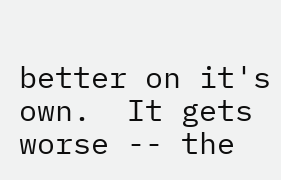better on it's own.  It gets worse -- the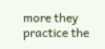more they practice the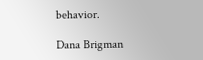behavior.

Dana Brigman